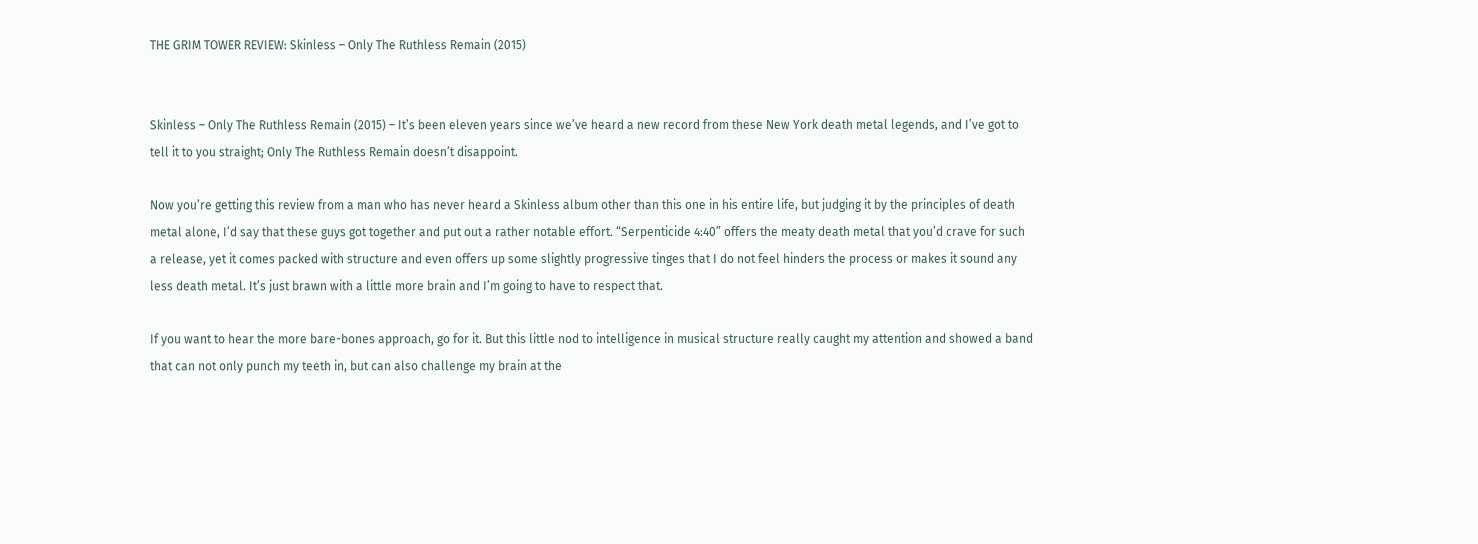THE GRIM TOWER REVIEW: Skinless – Only The Ruthless Remain (2015)


Skinless – Only The Ruthless Remain (2015) – It’s been eleven years since we’ve heard a new record from these New York death metal legends, and I’ve got to tell it to you straight; Only The Ruthless Remain doesn’t disappoint.

Now you’re getting this review from a man who has never heard a Skinless album other than this one in his entire life, but judging it by the principles of death metal alone, I’d say that these guys got together and put out a rather notable effort. “Serpenticide 4:40” offers the meaty death metal that you’d crave for such a release, yet it comes packed with structure and even offers up some slightly progressive tinges that I do not feel hinders the process or makes it sound any less death metal. It’s just brawn with a little more brain and I’m going to have to respect that.

If you want to hear the more bare-bones approach, go for it. But this little nod to intelligence in musical structure really caught my attention and showed a band that can not only punch my teeth in, but can also challenge my brain at the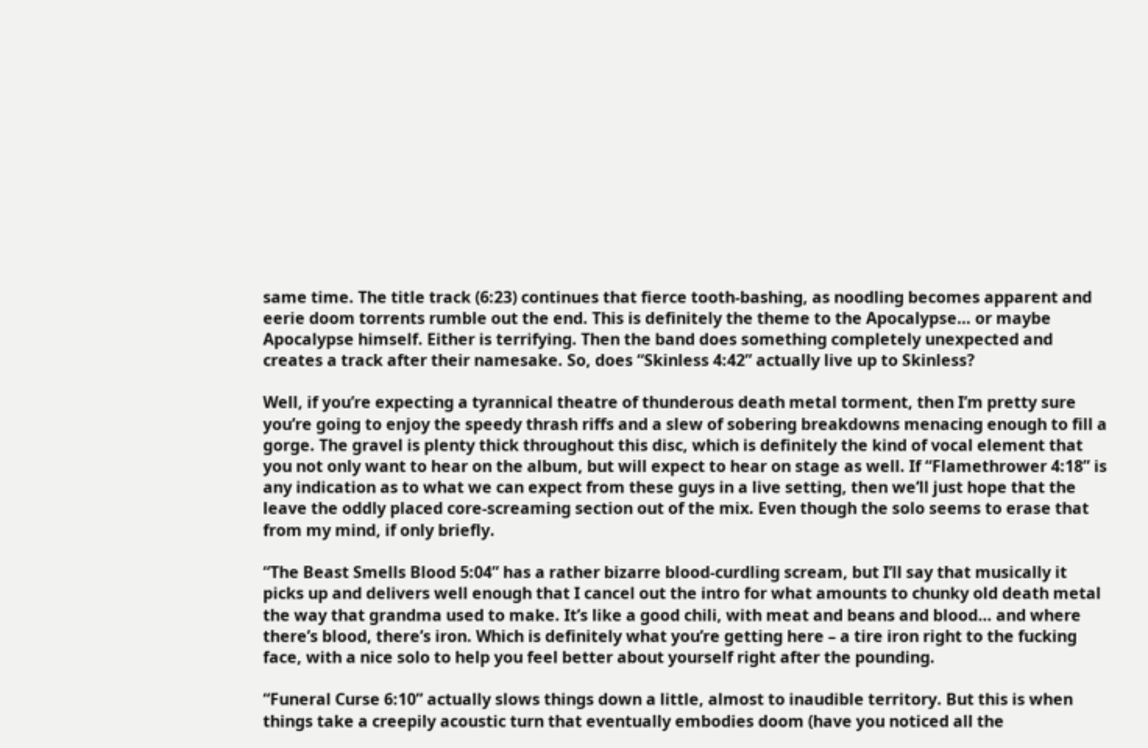same time. The title track (6:23) continues that fierce tooth-bashing, as noodling becomes apparent and eerie doom torrents rumble out the end. This is definitely the theme to the Apocalypse… or maybe Apocalypse himself. Either is terrifying. Then the band does something completely unexpected and creates a track after their namesake. So, does “Skinless 4:42” actually live up to Skinless?

Well, if you’re expecting a tyrannical theatre of thunderous death metal torment, then I’m pretty sure you’re going to enjoy the speedy thrash riffs and a slew of sobering breakdowns menacing enough to fill a gorge. The gravel is plenty thick throughout this disc, which is definitely the kind of vocal element that you not only want to hear on the album, but will expect to hear on stage as well. If “Flamethrower 4:18” is any indication as to what we can expect from these guys in a live setting, then we’ll just hope that the leave the oddly placed core-screaming section out of the mix. Even though the solo seems to erase that from my mind, if only briefly.

“The Beast Smells Blood 5:04” has a rather bizarre blood-curdling scream, but I’ll say that musically it picks up and delivers well enough that I cancel out the intro for what amounts to chunky old death metal the way that grandma used to make. It’s like a good chili, with meat and beans and blood… and where there’s blood, there’s iron. Which is definitely what you’re getting here – a tire iron right to the fucking face, with a nice solo to help you feel better about yourself right after the pounding.

“Funeral Curse 6:10” actually slows things down a little, almost to inaudible territory. But this is when things take a creepily acoustic turn that eventually embodies doom (have you noticed all the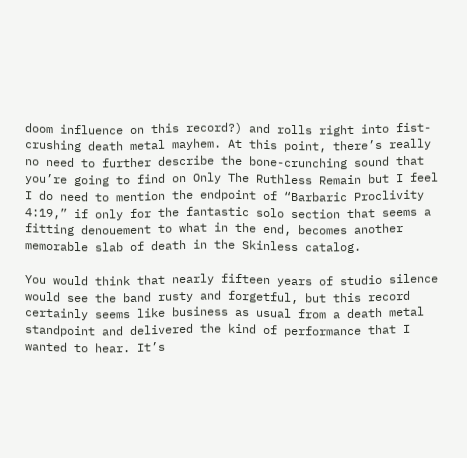doom influence on this record?) and rolls right into fist-crushing death metal mayhem. At this point, there’s really no need to further describe the bone-crunching sound that you’re going to find on Only The Ruthless Remain but I feel I do need to mention the endpoint of “Barbaric Proclivity 4:19,” if only for the fantastic solo section that seems a fitting denouement to what in the end, becomes another memorable slab of death in the Skinless catalog.

You would think that nearly fifteen years of studio silence would see the band rusty and forgetful, but this record certainly seems like business as usual from a death metal standpoint and delivered the kind of performance that I wanted to hear. It’s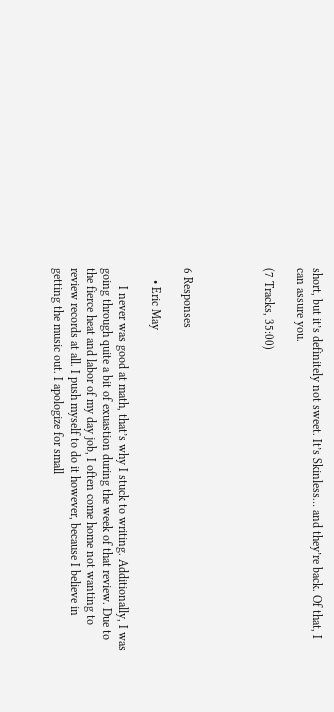short, but it’s definitely not sweet. It’s Skinless… and they’re back. Of that, I can assure you.

(7 Tracks, 35:00)




6 Responses

    • Eric May

      I never was good at math, that’s why I stuck to writing. Additionally, I was going through quite a bit of exuastion during the week of that review. Due to the fierce heat and labor of my day job, I often come home not wanting to review records at all. I push myself to do it however, because I believe in getting the music out. I apologize for small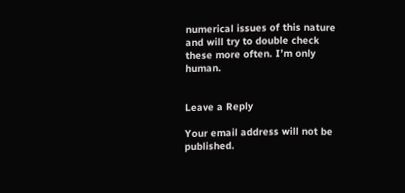numerical issues of this nature and will try to double check these more often. I’m only human.


Leave a Reply

Your email address will not be published.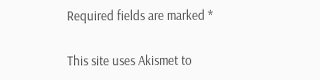Required fields are marked *

This site uses Akismet to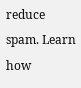reduce spam. Learn how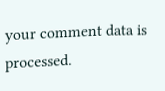your comment data is processed.